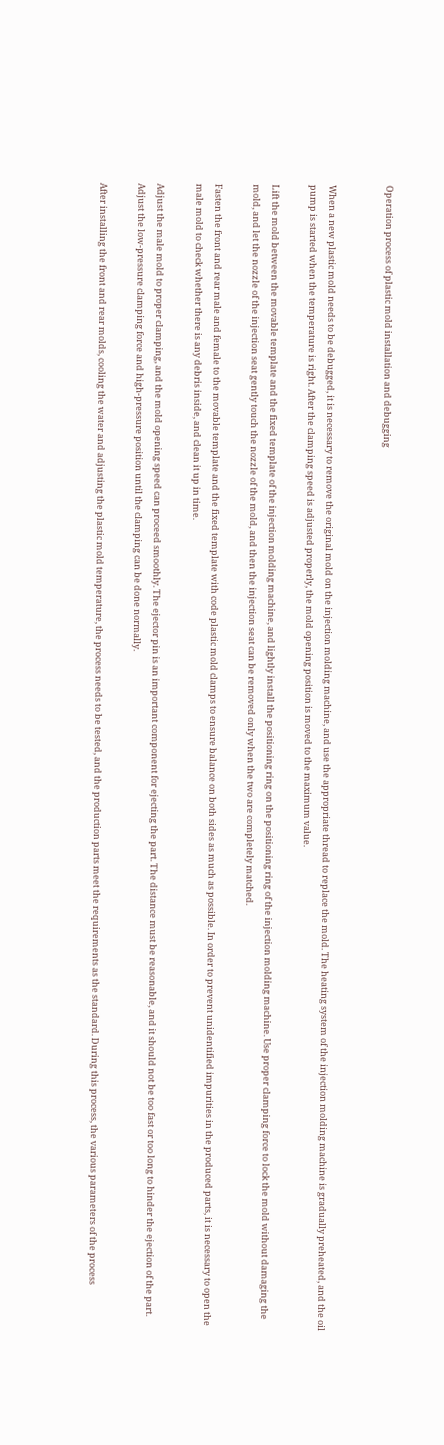Operation process of plastic mold installation and debugging


When a new plastic mold needs to be debugged, it is necessary to remove the original mold on the injection molding machine, and use the appropriate thread to replace the mold. The heating system of the injection molding machine is gradually preheated, and the oil pump is started when the temperature is right. After the clamping speed is adjusted properly, the mold opening position is moved to the maximum value.

Lift the mold between the movable template and the fixed template of the injection molding machine, and lightly install the positioning ring on the positioning ring of the injection molding machine. Use proper clamping force to lock the mold without damaging the mold, and let the nozzle of the injection seat gently touch the nozzle of the mold, and then the injection seat can be removed only when the two are completely matched.

Fasten the front and rear male and female to the movable template and the fixed template with code plastic mold clamps to ensure balance on both sides as much as possible. In order to prevent unidentified impurities in the produced parts, it is necessary to open the male mold to check whether there is any debris inside, and clean it up in time.

Adjust the male mold to proper clamping, and the mold opening speed can proceed smoothly. The ejector pin is an important component for ejecting the part. The distance must be reasonable, and it should not be too fast or too long to hinder the ejection of the part. Adjust the low-pressure clamping force and high-pressure position until the clamping can be done normally.

After installing the front and rear molds, cooling the water and adjusting the plastic mold temperature, the process needs to be tested, and the production parts meet the requirements as the standard. During this process, the various parameters of the process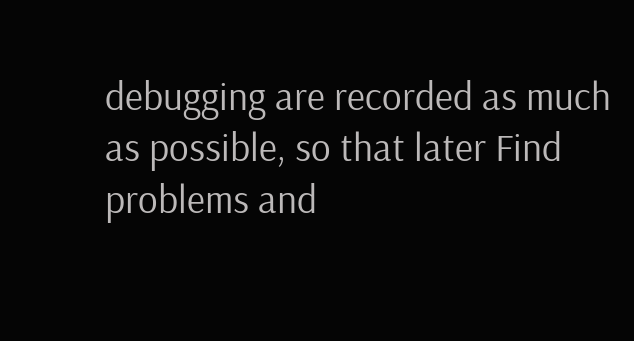debugging are recorded as much as possible, so that later Find problems and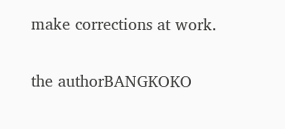make corrections at work.

the authorBANGKOKO